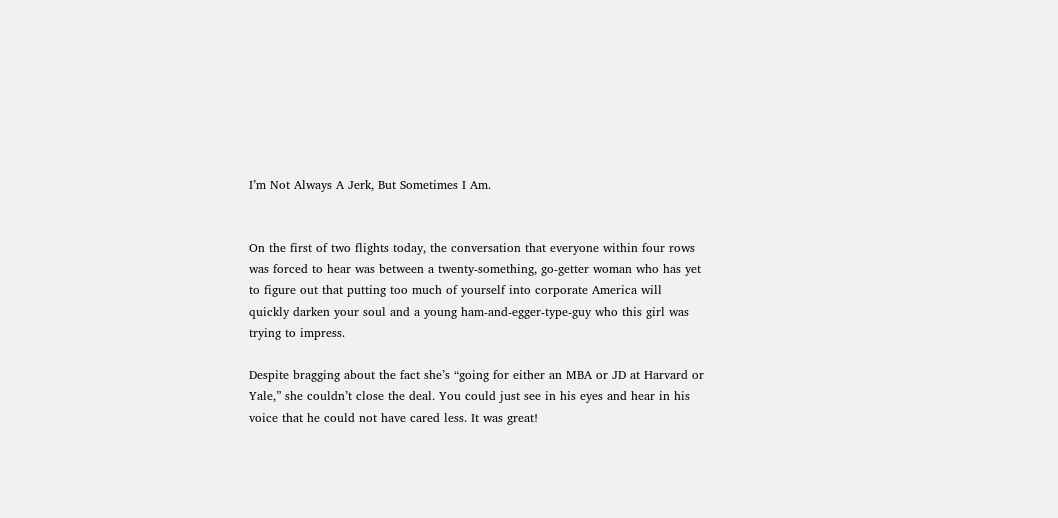I’m Not Always A Jerk, But Sometimes I Am.


On the first of two flights today, the conversation that everyone within four rows was forced to hear was between a twenty-something, go-getter woman who has yet to figure out that putting too much of yourself into corporate America will quickly darken your soul and a young ham-and-egger-type-guy who this girl was trying to impress.

Despite bragging about the fact she’s “going for either an MBA or JD at Harvard or Yale,” she couldn’t close the deal. You could just see in his eyes and hear in his voice that he could not have cared less. It was great!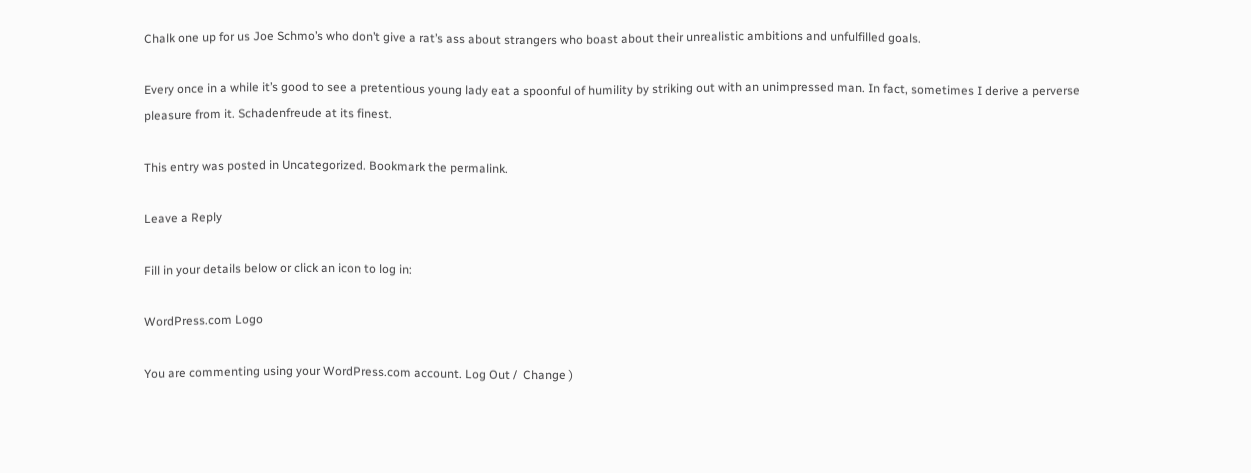Chalk one up for us Joe Schmo’s who don’t give a rat’s ass about strangers who boast about their unrealistic ambitions and unfulfilled goals.

Every once in a while it’s good to see a pretentious young lady eat a spoonful of humility by striking out with an unimpressed man. In fact, sometimes I derive a perverse pleasure from it. Schadenfreude at its finest.

This entry was posted in Uncategorized. Bookmark the permalink.

Leave a Reply

Fill in your details below or click an icon to log in:

WordPress.com Logo

You are commenting using your WordPress.com account. Log Out /  Change )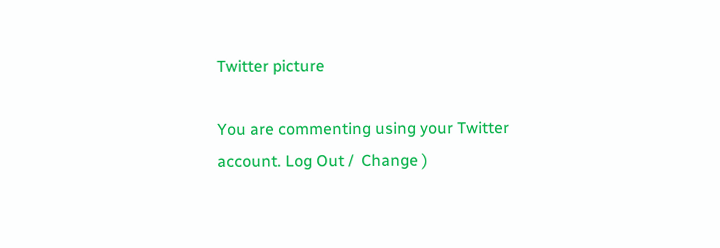Twitter picture

You are commenting using your Twitter account. Log Out /  Change )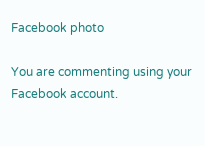Facebook photo

You are commenting using your Facebook account.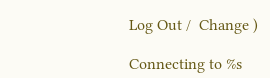Log Out /  Change )

Connecting to %s